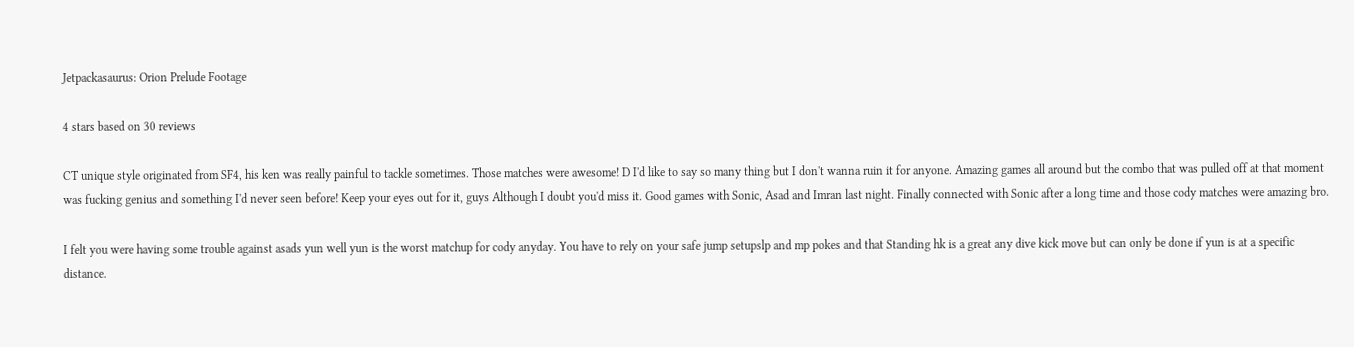Jetpackasaurus: Orion Prelude Footage

4 stars based on 30 reviews

CT unique style originated from SF4, his ken was really painful to tackle sometimes. Those matches were awesome! D I'd like to say so many thing but I don't wanna ruin it for anyone. Amazing games all around but the combo that was pulled off at that moment was fucking genius and something I'd never seen before! Keep your eyes out for it, guys Although I doubt you'd miss it. Good games with Sonic, Asad and Imran last night. Finally connected with Sonic after a long time and those cody matches were amazing bro.

I felt you were having some trouble against asads yun well yun is the worst matchup for cody anyday. You have to rely on your safe jump setupslp and mp pokes and that Standing hk is a great any dive kick move but can only be done if yun is at a specific distance.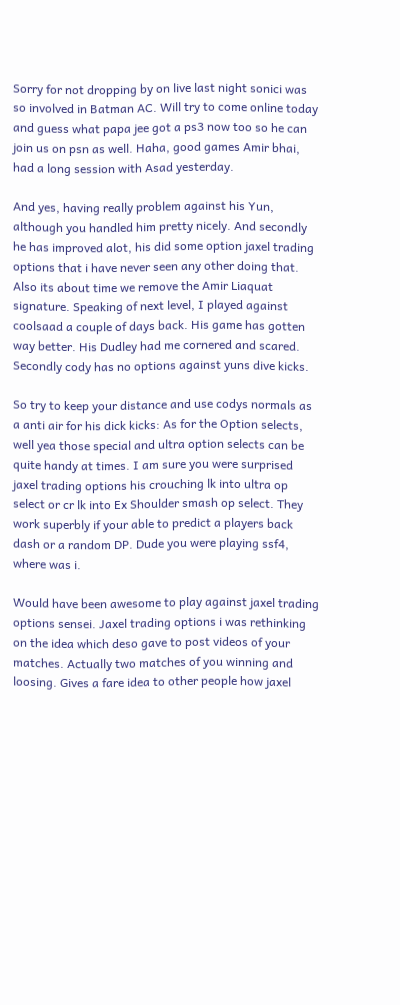Sorry for not dropping by on live last night sonici was so involved in Batman AC. Will try to come online today and guess what papa jee got a ps3 now too so he can join us on psn as well. Haha, good games Amir bhai, had a long session with Asad yesterday.

And yes, having really problem against his Yun, although you handled him pretty nicely. And secondly he has improved alot, his did some option jaxel trading options that i have never seen any other doing that. Also its about time we remove the Amir Liaquat signature. Speaking of next level, I played against coolsaad a couple of days back. His game has gotten way better. His Dudley had me cornered and scared. Secondly cody has no options against yuns dive kicks.

So try to keep your distance and use codys normals as a anti air for his dick kicks: As for the Option selects, well yea those special and ultra option selects can be quite handy at times. I am sure you were surprised jaxel trading options his crouching lk into ultra op select or cr lk into Ex Shoulder smash op select. They work superbly if your able to predict a players back dash or a random DP. Dude you were playing ssf4, where was i.

Would have been awesome to play against jaxel trading options sensei. Jaxel trading options i was rethinking on the idea which deso gave to post videos of your matches. Actually two matches of you winning and loosing. Gives a fare idea to other people how jaxel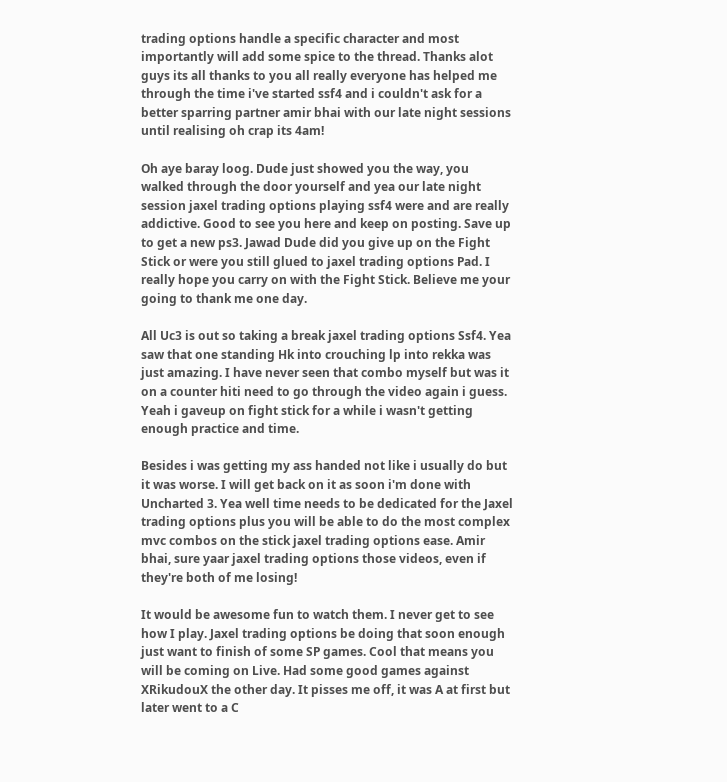trading options handle a specific character and most importantly will add some spice to the thread. Thanks alot guys its all thanks to you all really everyone has helped me through the time i've started ssf4 and i couldn't ask for a better sparring partner amir bhai with our late night sessions until realising oh crap its 4am!

Oh aye baray loog. Dude just showed you the way, you walked through the door yourself and yea our late night session jaxel trading options playing ssf4 were and are really addictive. Good to see you here and keep on posting. Save up to get a new ps3. Jawad Dude did you give up on the Fight Stick or were you still glued to jaxel trading options Pad. I really hope you carry on with the Fight Stick. Believe me your going to thank me one day.

All Uc3 is out so taking a break jaxel trading options Ssf4. Yea saw that one standing Hk into crouching lp into rekka was just amazing. I have never seen that combo myself but was it on a counter hiti need to go through the video again i guess. Yeah i gaveup on fight stick for a while i wasn't getting enough practice and time.

Besides i was getting my ass handed not like i usually do but it was worse. I will get back on it as soon i'm done with Uncharted 3. Yea well time needs to be dedicated for the Jaxel trading options plus you will be able to do the most complex mvc combos on the stick jaxel trading options ease. Amir bhai, sure yaar jaxel trading options those videos, even if they're both of me losing!

It would be awesome fun to watch them. I never get to see how I play. Jaxel trading options be doing that soon enough just want to finish of some SP games. Cool that means you will be coming on Live. Had some good games against XRikudouX the other day. It pisses me off, it was A at first but later went to a C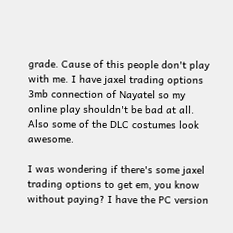grade. Cause of this people don't play with me. I have jaxel trading options 3mb connection of Nayatel so my online play shouldn't be bad at all. Also some of the DLC costumes look awesome.

I was wondering if there's some jaxel trading options to get em, you know without paying? I have the PC version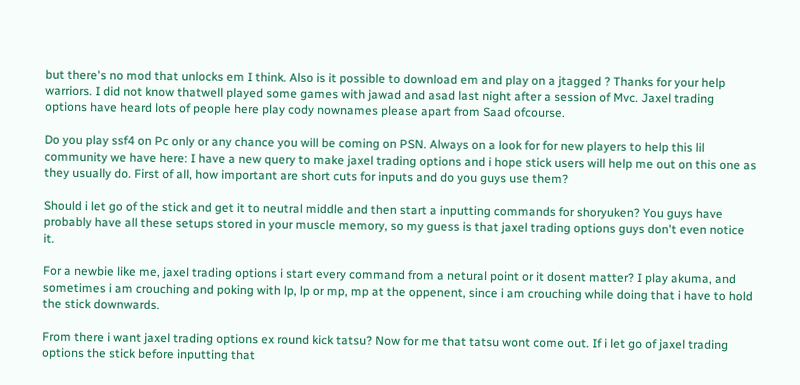but there's no mod that unlocks em I think. Also is it possible to download em and play on a jtagged ? Thanks for your help warriors. I did not know thatwell played some games with jawad and asad last night after a session of Mvc. Jaxel trading options have heard lots of people here play cody nownames please apart from Saad ofcourse.

Do you play ssf4 on Pc only or any chance you will be coming on PSN. Always on a look for for new players to help this lil community we have here: I have a new query to make jaxel trading options and i hope stick users will help me out on this one as they usually do. First of all, how important are short cuts for inputs and do you guys use them?

Should i let go of the stick and get it to neutral middle and then start a inputting commands for shoryuken? You guys have probably have all these setups stored in your muscle memory, so my guess is that jaxel trading options guys don't even notice it.

For a newbie like me, jaxel trading options i start every command from a netural point or it dosent matter? I play akuma, and sometimes i am crouching and poking with lp, lp or mp, mp at the oppenent, since i am crouching while doing that i have to hold the stick downwards.

From there i want jaxel trading options ex round kick tatsu? Now for me that tatsu wont come out. If i let go of jaxel trading options the stick before inputting that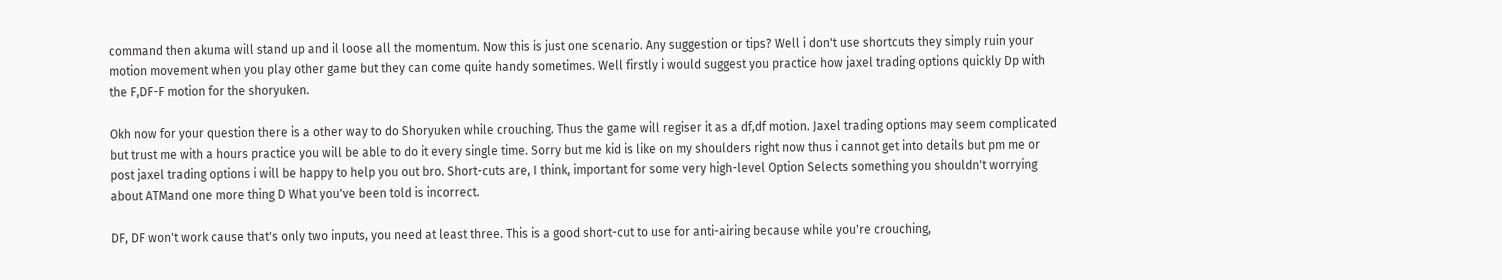command then akuma will stand up and il loose all the momentum. Now this is just one scenario. Any suggestion or tips? Well i don't use shortcuts they simply ruin your motion movement when you play other game but they can come quite handy sometimes. Well firstly i would suggest you practice how jaxel trading options quickly Dp with the F,DF-F motion for the shoryuken.

Okh now for your question there is a other way to do Shoryuken while crouching. Thus the game will regiser it as a df,df motion. Jaxel trading options may seem complicated but trust me with a hours practice you will be able to do it every single time. Sorry but me kid is like on my shoulders right now thus i cannot get into details but pm me or post jaxel trading options i will be happy to help you out bro. Short-cuts are, I think, important for some very high-level Option Selects something you shouldn't worrying about ATMand one more thing D What you've been told is incorrect.

DF, DF won't work cause that's only two inputs, you need at least three. This is a good short-cut to use for anti-airing because while you're crouching,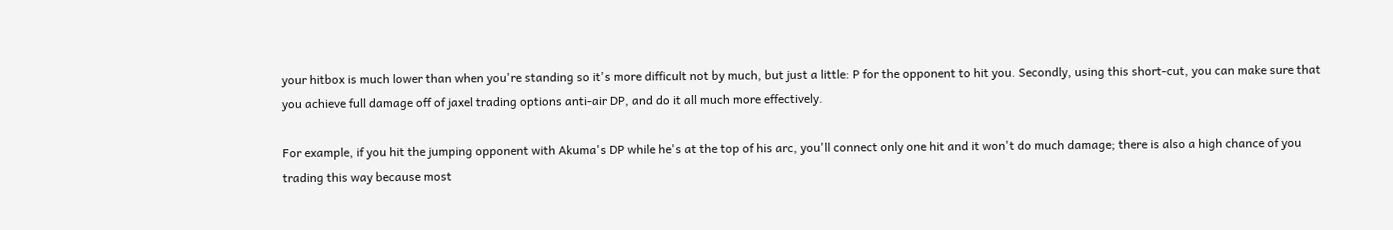your hitbox is much lower than when you're standing so it's more difficult not by much, but just a little: P for the opponent to hit you. Secondly, using this short-cut, you can make sure that you achieve full damage off of jaxel trading options anti-air DP, and do it all much more effectively.

For example, if you hit the jumping opponent with Akuma's DP while he's at the top of his arc, you'll connect only one hit and it won't do much damage; there is also a high chance of you trading this way because most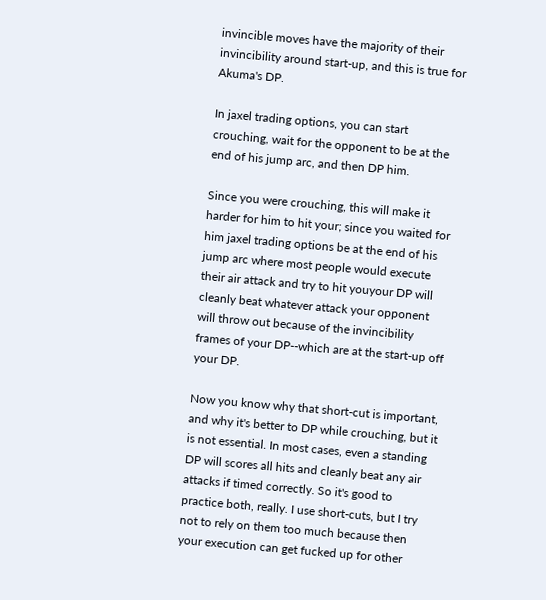invincible moves have the majority of their invincibility around start-up, and this is true for Akuma's DP.

In jaxel trading options, you can start crouching, wait for the opponent to be at the end of his jump arc, and then DP him.

Since you were crouching, this will make it harder for him to hit your; since you waited for him jaxel trading options be at the end of his jump arc where most people would execute their air attack and try to hit youyour DP will cleanly beat whatever attack your opponent will throw out because of the invincibility frames of your DP--which are at the start-up off your DP.

Now you know why that short-cut is important, and why it's better to DP while crouching, but it is not essential. In most cases, even a standing DP will scores all hits and cleanly beat any air attacks if timed correctly. So it's good to practice both, really. I use short-cuts, but I try not to rely on them too much because then your execution can get fucked up for other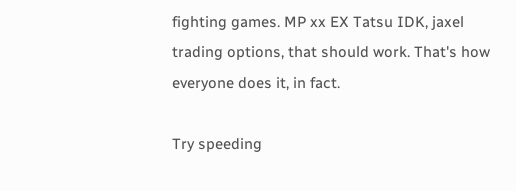fighting games. MP xx EX Tatsu IDK, jaxel trading options, that should work. That's how everyone does it, in fact.

Try speeding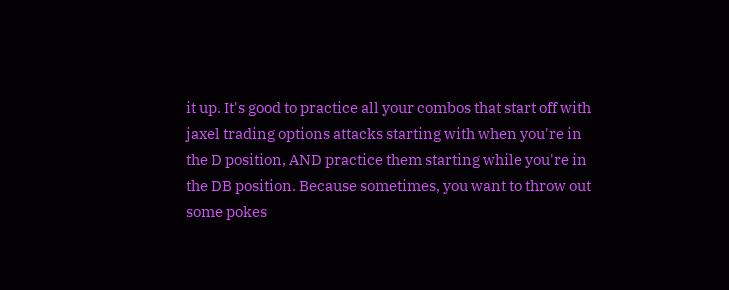it up. It's good to practice all your combos that start off with jaxel trading options attacks starting with when you're in the D position, AND practice them starting while you're in the DB position. Because sometimes, you want to throw out some pokes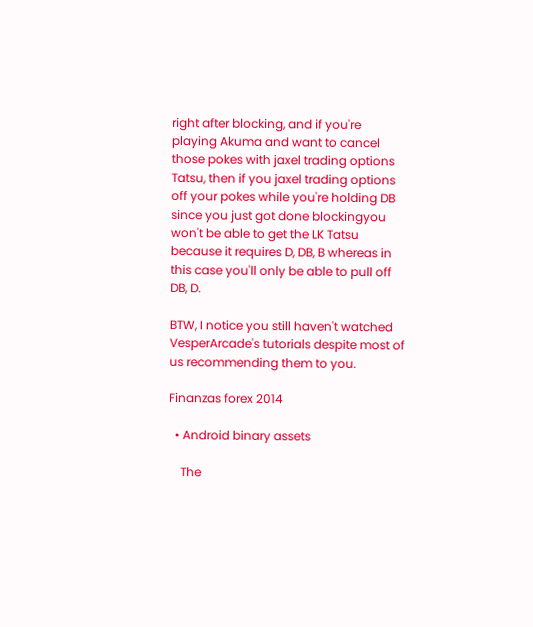right after blocking, and if you're playing Akuma and want to cancel those pokes with jaxel trading options Tatsu, then if you jaxel trading options off your pokes while you're holding DB since you just got done blockingyou won't be able to get the LK Tatsu because it requires D, DB, B whereas in this case you'll only be able to pull off DB, D.

BTW, I notice you still haven't watched VesperArcade's tutorials despite most of us recommending them to you.

Finanzas forex 2014

  • Android binary assets

    The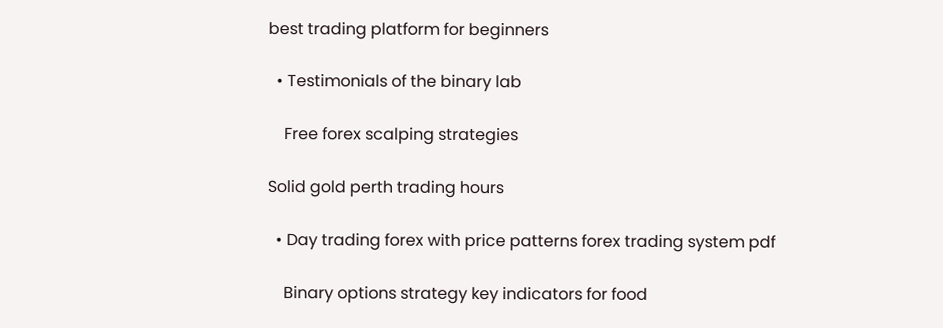best trading platform for beginners

  • Testimonials of the binary lab

    Free forex scalping strategies

Solid gold perth trading hours

  • Day trading forex with price patterns forex trading system pdf

    Binary options strategy key indicators for food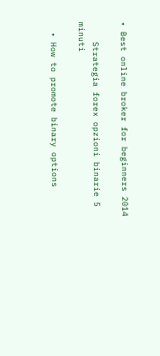• Best online broker for beginners 2014

    Strategia forex opzioni binarie 5 minuti

  • How to promote binary options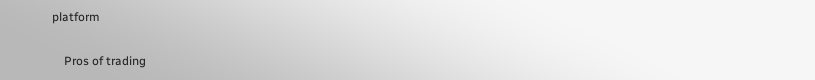platform

    Pros of trading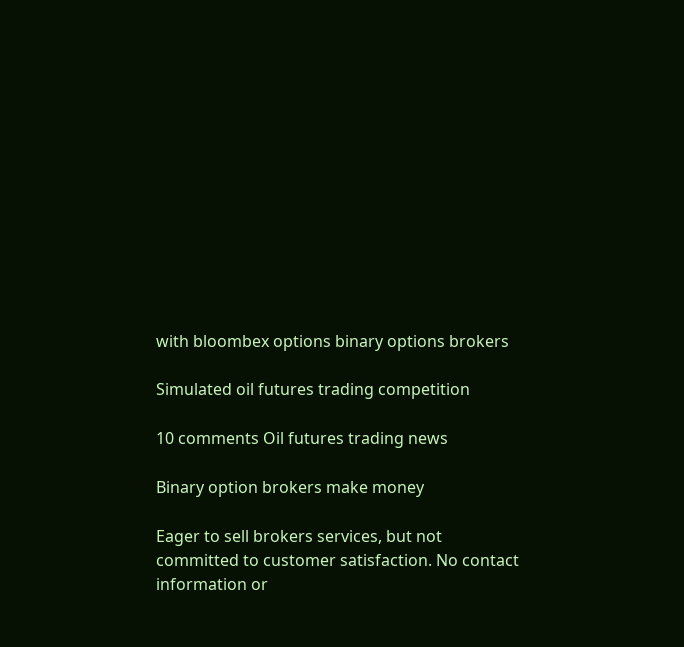with bloombex options binary options brokers

Simulated oil futures trading competition

10 comments Oil futures trading news

Binary option brokers make money

Eager to sell brokers services, but not committed to customer satisfaction. No contact information or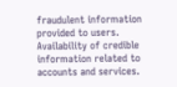fraudulent information provided to users. Availability of credible information related to accounts and services.